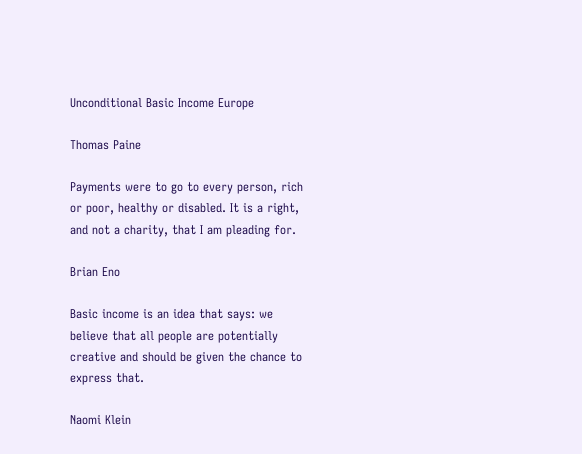Unconditional Basic Income Europe

Thomas Paine

Payments were to go to every person, rich or poor, healthy or disabled. It is a right, and not a charity, that I am pleading for.

Brian Eno

Basic income is an idea that says: we believe that all people are potentially creative and should be given the chance to express that.

Naomi Klein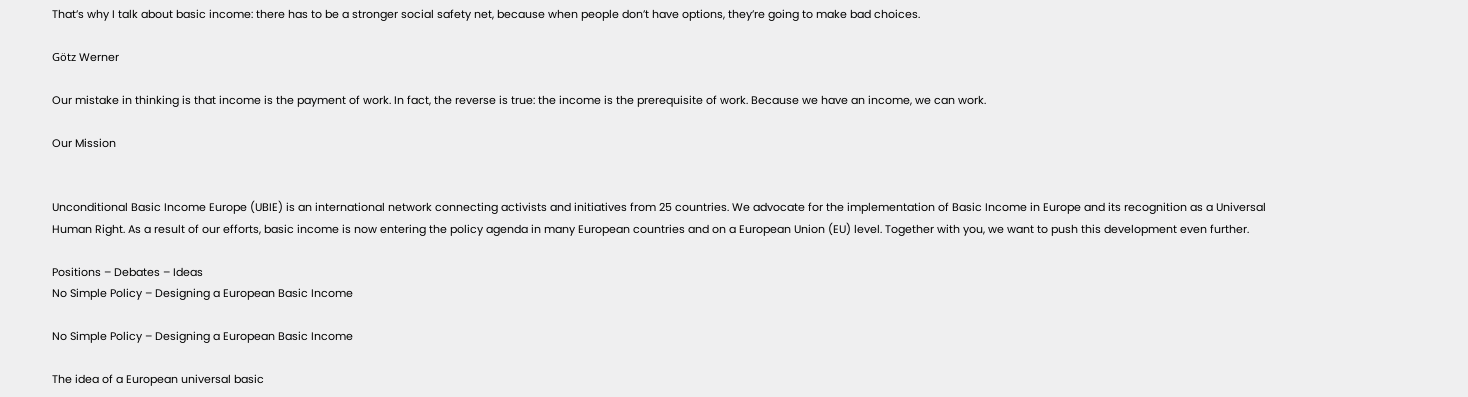That’s why I talk about basic income: there has to be a stronger social safety net, because when people don’t have options, they’re going to make bad choices.

Götz Werner

Our mistake in thinking is that income is the payment of work. In fact, the reverse is true: the income is the prerequisite of work. Because we have an income, we can work.

Our Mission


Unconditional Basic Income Europe (UBIE) is an international network connecting activists and initiatives from 25 countries. We advocate for the implementation of Basic Income in Europe and its recognition as a Universal Human Right. As a result of our efforts, basic income is now entering the policy agenda in many European countries and on a European Union (EU) level. Together with you, we want to push this development even further.

Positions – Debates – Ideas
No Simple Policy – Designing a European Basic Income

No Simple Policy – Designing a European Basic Income

The idea of a European universal basic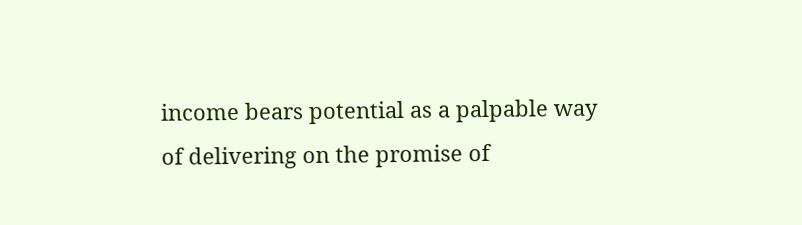income bears potential as a palpable way of delivering on the promise of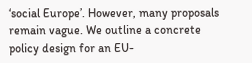‘social Europe’. However, many proposals remain vague. We outline a concrete policy design for an EU-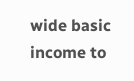wide basic income to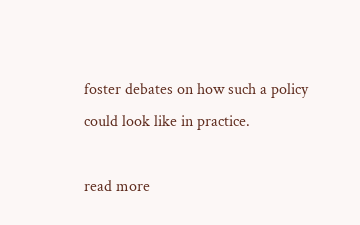foster debates on how such a policy could look like in practice.

read more